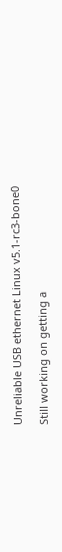Unreliable USB ethernet Linux v5.1-rc3-bone0

Still working on getting a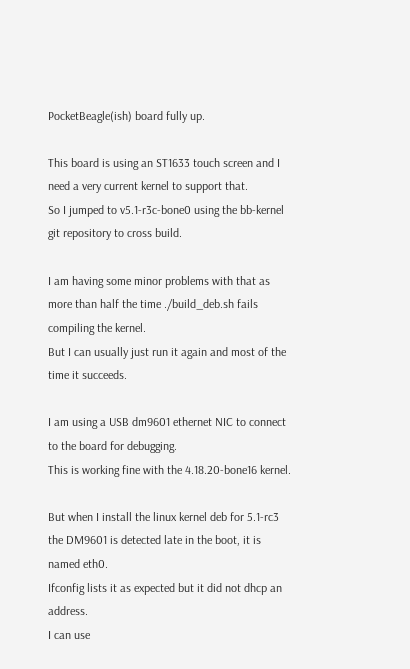PocketBeagle(ish) board fully up.

This board is using an ST1633 touch screen and I need a very current kernel to support that.
So I jumped to v5.1-r3c-bone0 using the bb-kernel git repository to cross build.

I am having some minor problems with that as more than half the time ./build_deb.sh fails compiling the kernel.
But I can usually just run it again and most of the time it succeeds.

I am using a USB dm9601 ethernet NIC to connect to the board for debugging.
This is working fine with the 4.18.20-bone16 kernel.

But when I install the linux kernel deb for 5.1-rc3 the DM9601 is detected late in the boot, it is named eth0.
Ifconfig lists it as expected but it did not dhcp an address.
I can use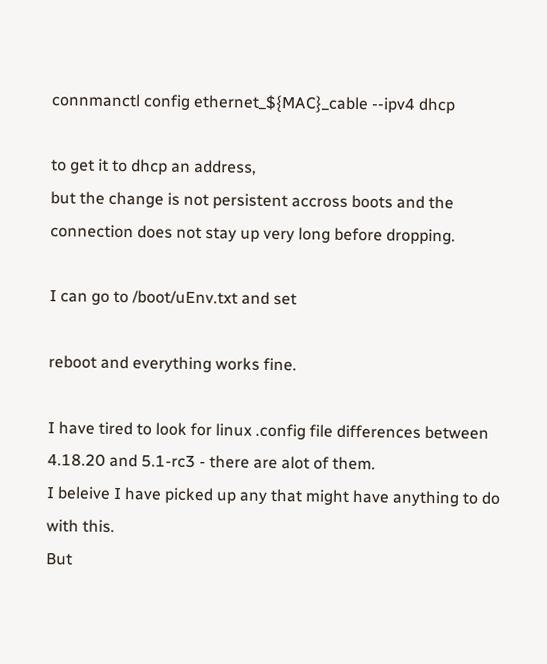connmanctl config ethernet_${MAC}_cable --ipv4 dhcp

to get it to dhcp an address,
but the change is not persistent accross boots and the connection does not stay up very long before dropping.

I can go to /boot/uEnv.txt and set

reboot and everything works fine.

I have tired to look for linux .config file differences between 4.18.20 and 5.1-rc3 - there are alot of them.
I beleive I have picked up any that might have anything to do with this.
But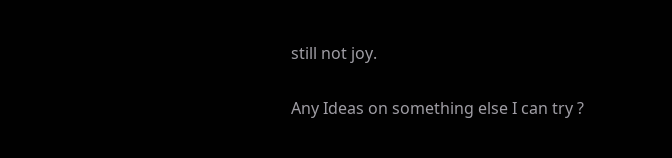still not joy.

Any Ideas on something else I can try ?